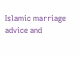Islamic marriage advice and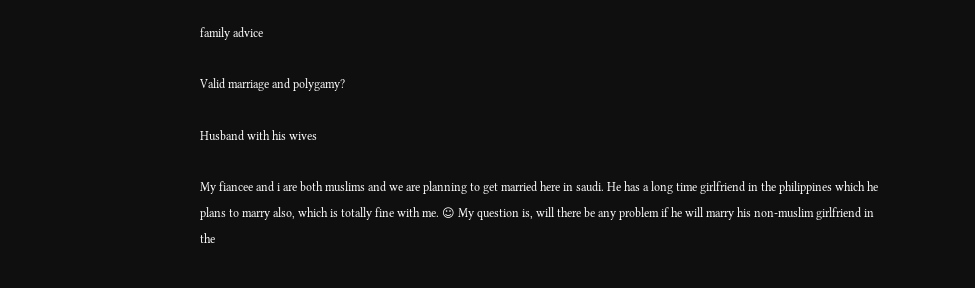family advice

Valid marriage and polygamy?

Husband with his wives

My fiancee and i are both muslims and we are planning to get married here in saudi. He has a long time girlfriend in the philippines which he plans to marry also, which is totally fine with me. ☺ My question is, will there be any problem if he will marry his non-muslim girlfriend in the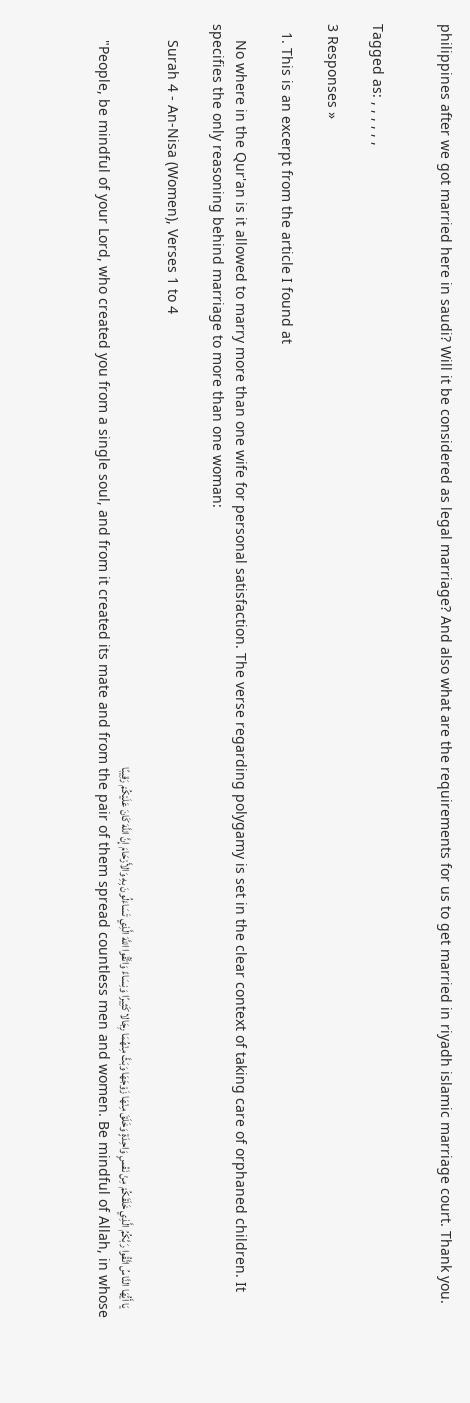philippines after we got married here in saudi? Will it be considered as legal marriage? And also what are the requirements for us to get married in riyadh islamic marriage court. Thank you.


Tagged as: , , , , , ,

3 Responses »

  1. This is an excerpt from the article I found at

    No where in the Qur'an is it allowed to marry more than one wife for personal satisfaction. The verse regarding polygamy is set in the clear context of taking care of orphaned children. It specifies the only reasoning behind marriage to more than one woman:

    Surah 4 - An-Nisa (Women), Verses 1 to 4

    يَا أَيُّهَا النَّاسُ اتَّقُوا رَبَّكُمُ الَّذِي خَلَقَكُمْ مِنْ نَفْسٍ وَاحِدَةٍ وَخَلَقَ مِنْهَا زَوْجَهَا وَبَثَّ مِنْهُمَا رِجَالا كَثِيرًا وَنِسَاءً وَاتَّقُوا اللَّهَ الَّذِي تَسَاءَلُونَ بِهِ وَالأَرْحَامَ إِنَّ اللَّهَ كَانَ عَلَيْكُمْ رَقِيبًا
    "People, be mindful of your Lord, who created you from a single soul, and from it created its mate and from the pair of them spread countless men and women. Be mindful of Allah, in whose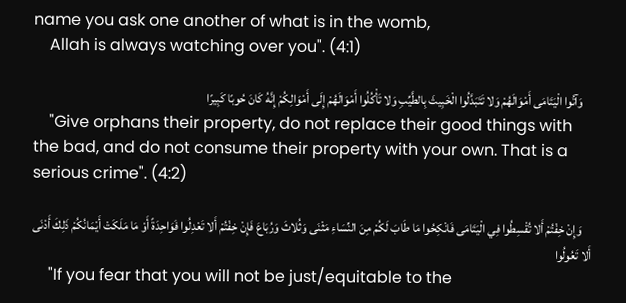name you ask one another of what is in the womb,
    Allah is always watching over you". (4:1)

    وَآتُوا الْيَتَامَى أَمْوَالَهُمْ وَلا تَتَبَدَّلُوا الْخَبِيثَ بِالطَّيِّبِ وَلا تَأْكُلُوا أَمْوَالَهُمْ إِلَى أَمْوَالِكُمْ إِنَّهُ كَانَ حُوبًا كَبِيرًا
    "Give orphans their property, do not replace their good things with the bad, and do not consume their property with your own. That is a serious crime". (4:2)

    وَإِنْ خِفْتُمْ أَلا تُقْسِطُوا فِي الْيَتَامَى فَانْكِحُوا مَا طَابَ لَكُمْ مِنَ النِّسَاءِ مَثْنَى وَثُلاثَ وَرُبَاعَ فَإِنْ خِفْتُمْ أَلا تَعْدِلُوا فَوَاحِدَةً أَوْ مَا مَلَكَتْ أَيْمَانُكُمْ ذَلِكَ أَدْنَى أَلا تَعُولُوا
    "If you fear that you will not be just/equitable to the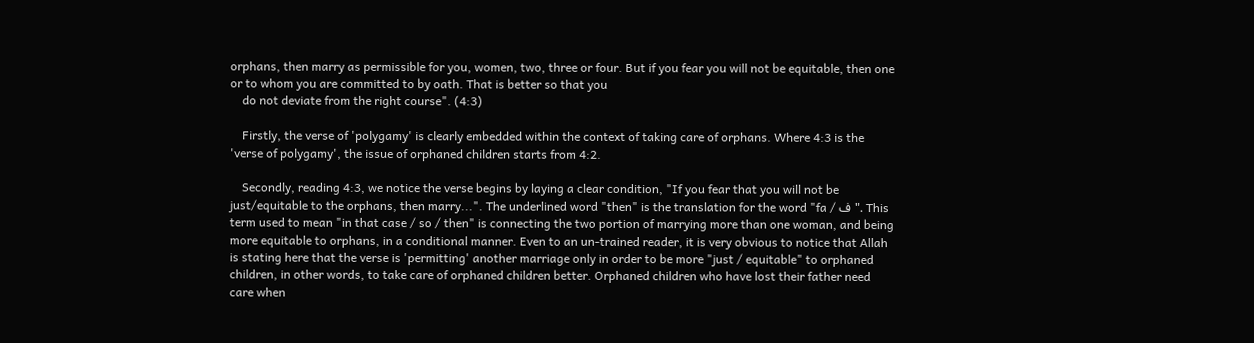orphans, then marry as permissible for you, women, two, three or four. But if you fear you will not be equitable, then one or to whom you are committed to by oath. That is better so that you
    do not deviate from the right course". (4:3)

    Firstly, the verse of 'polygamy' is clearly embedded within the context of taking care of orphans. Where 4:3 is the 'verse of polygamy', the issue of orphaned children starts from 4:2.

    Secondly, reading 4:3, we notice the verse begins by laying a clear condition, "If you fear that you will not be just/equitable to the orphans, then marry...". The underlined word "then" is the translation for the word "fa / ف". This term used to mean "in that case / so / then" is connecting the two portion of marrying more than one woman, and being more equitable to orphans, in a conditional manner. Even to an un-trained reader, it is very obvious to notice that Allah is stating here that the verse is 'permitting' another marriage only in order to be more "just / equitable" to orphaned children, in other words, to take care of orphaned children better. Orphaned children who have lost their father need care when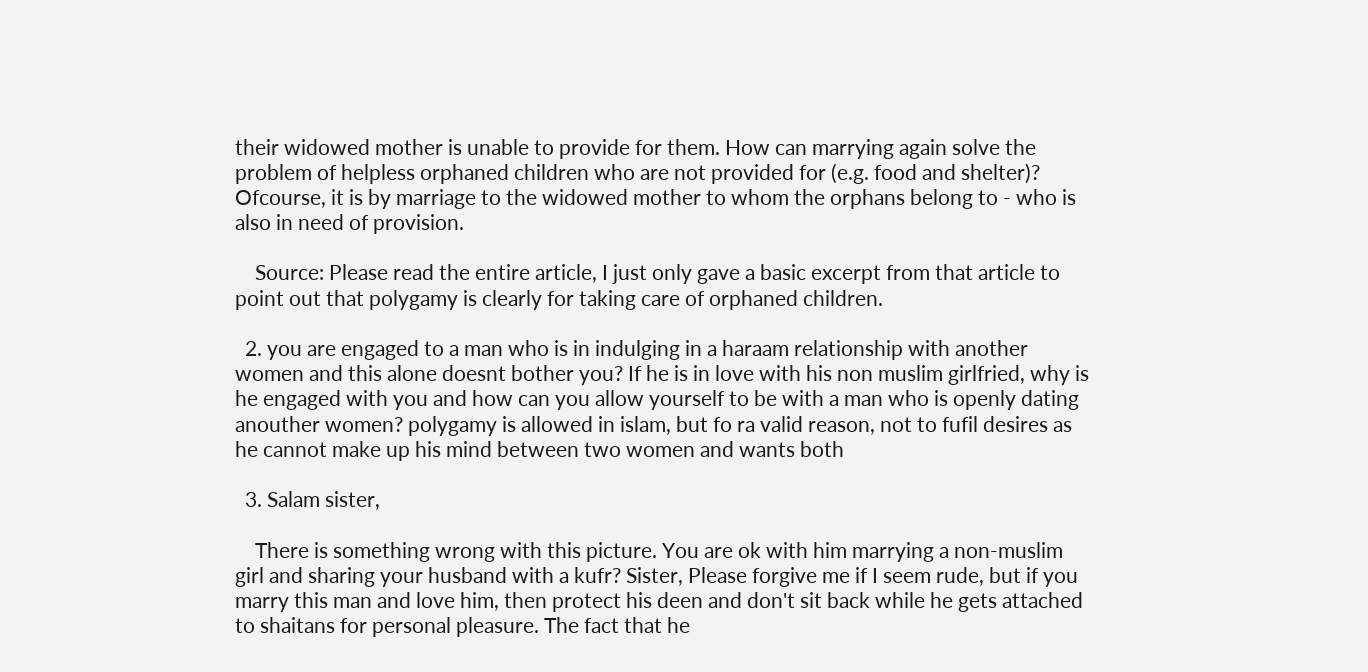their widowed mother is unable to provide for them. How can marrying again solve the problem of helpless orphaned children who are not provided for (e.g. food and shelter)? Ofcourse, it is by marriage to the widowed mother to whom the orphans belong to - who is also in need of provision.

    Source: Please read the entire article, I just only gave a basic excerpt from that article to point out that polygamy is clearly for taking care of orphaned children.

  2. you are engaged to a man who is in indulging in a haraam relationship with another women and this alone doesnt bother you? If he is in love with his non muslim girlfried, why is he engaged with you and how can you allow yourself to be with a man who is openly dating anouther women? polygamy is allowed in islam, but fo ra valid reason, not to fufil desires as he cannot make up his mind between two women and wants both

  3. Salam sister,

    There is something wrong with this picture. You are ok with him marrying a non-muslim girl and sharing your husband with a kufr? Sister, Please forgive me if I seem rude, but if you marry this man and love him, then protect his deen and don't sit back while he gets attached to shaitans for personal pleasure. The fact that he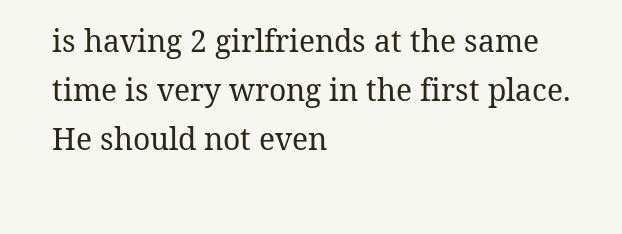is having 2 girlfriends at the same time is very wrong in the first place. He should not even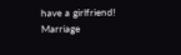have a girlfriend! Marriage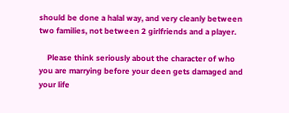should be done a halal way, and very cleanly between two families, not between 2 girlfriends and a player.

    Please think seriously about the character of who you are marrying before your deen gets damaged and your life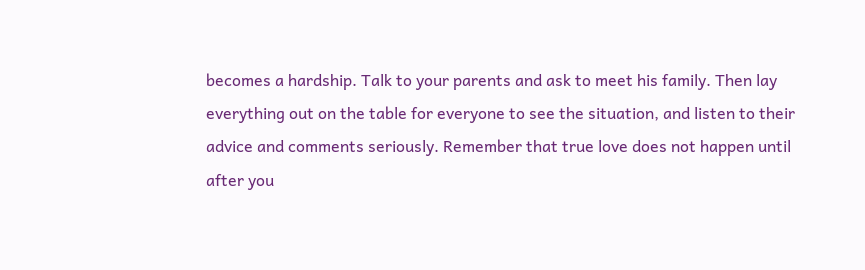becomes a hardship. Talk to your parents and ask to meet his family. Then lay everything out on the table for everyone to see the situation, and listen to their advice and comments seriously. Remember that true love does not happen until after you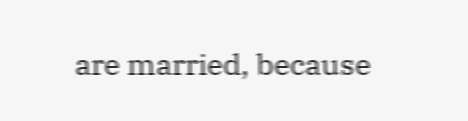are married, because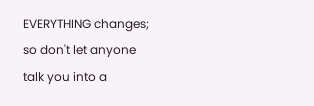EVERYTHING changes; so don't let anyone talk you into a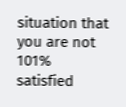situation that you are not 101% satisfied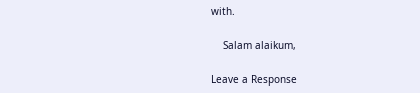with.

    Salam alaikum,

Leave a Response